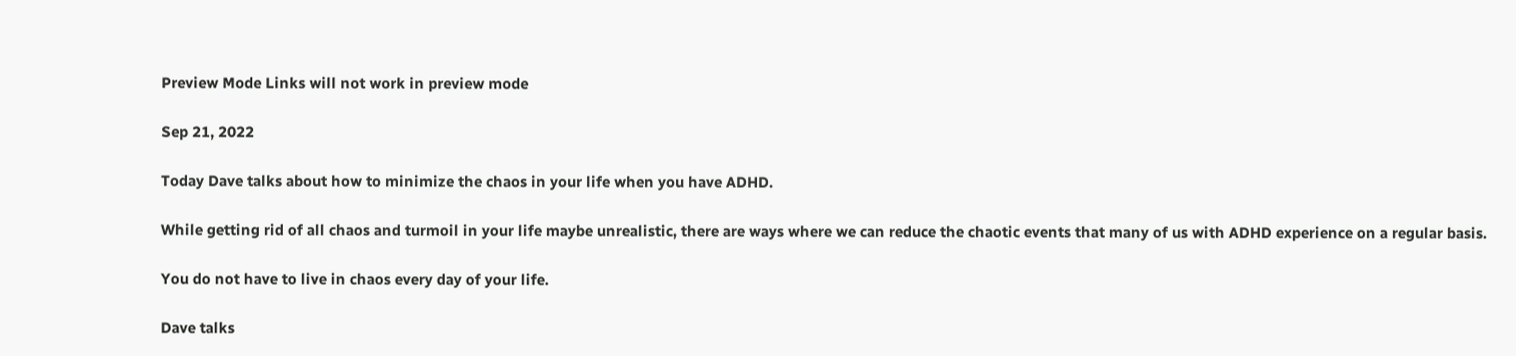Preview Mode Links will not work in preview mode

Sep 21, 2022

Today Dave talks about how to minimize the chaos in your life when you have ADHD.

While getting rid of all chaos and turmoil in your life maybe unrealistic, there are ways where we can reduce the chaotic events that many of us with ADHD experience on a regular basis.

You do not have to live in chaos every day of your life.

Dave talks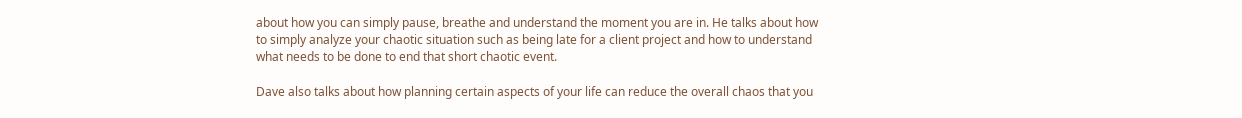about how you can simply pause, breathe and understand the moment you are in. He talks about how to simply analyze your chaotic situation such as being late for a client project and how to understand what needs to be done to end that short chaotic event.

Dave also talks about how planning certain aspects of your life can reduce the overall chaos that you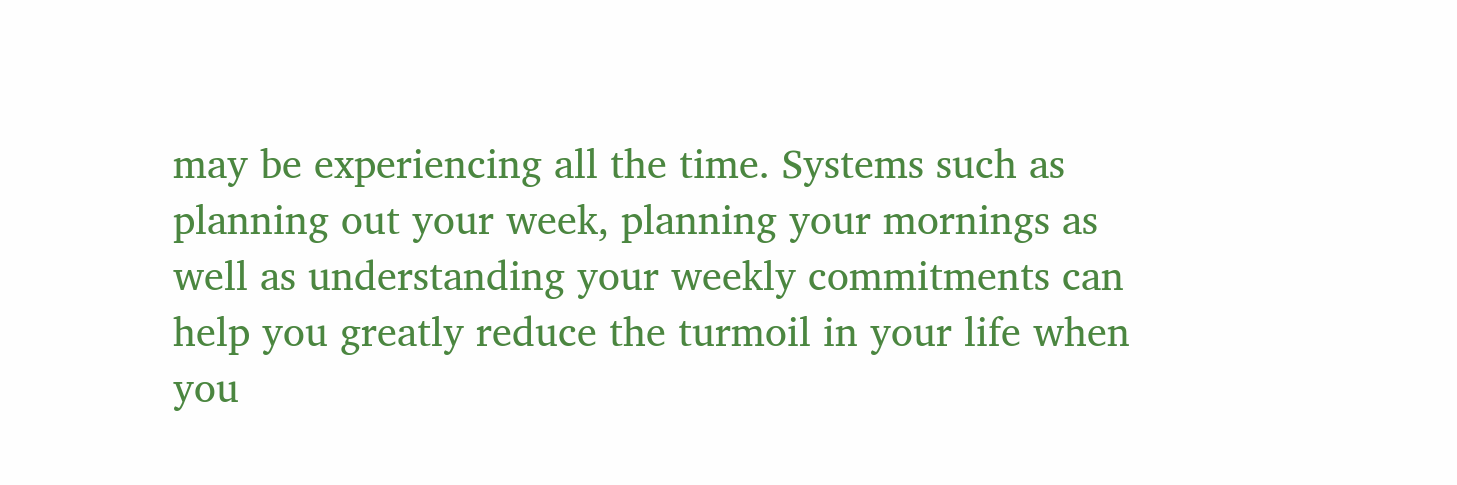may be experiencing all the time. Systems such as planning out your week, planning your mornings as well as understanding your weekly commitments can help you greatly reduce the turmoil in your life when you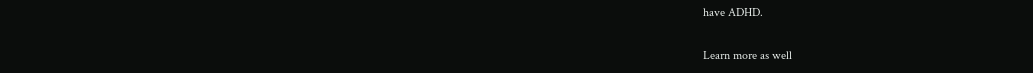have ADHD.

Learn more as well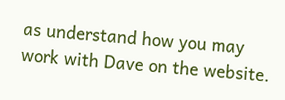as understand how you may work with Dave on the website.